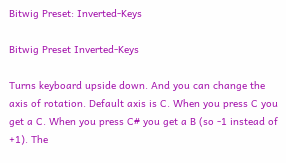Bitwig Preset: Inverted-Keys

Bitwig Preset Inverted-Keys

Turns keyboard upside down. And you can change the axis of rotation. Default axis is C. When you press C you get a C. When you press C# you get a B (so -1 instead of +1). The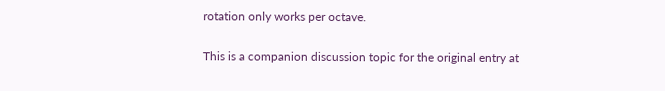rotation only works per octave.

This is a companion discussion topic for the original entry at